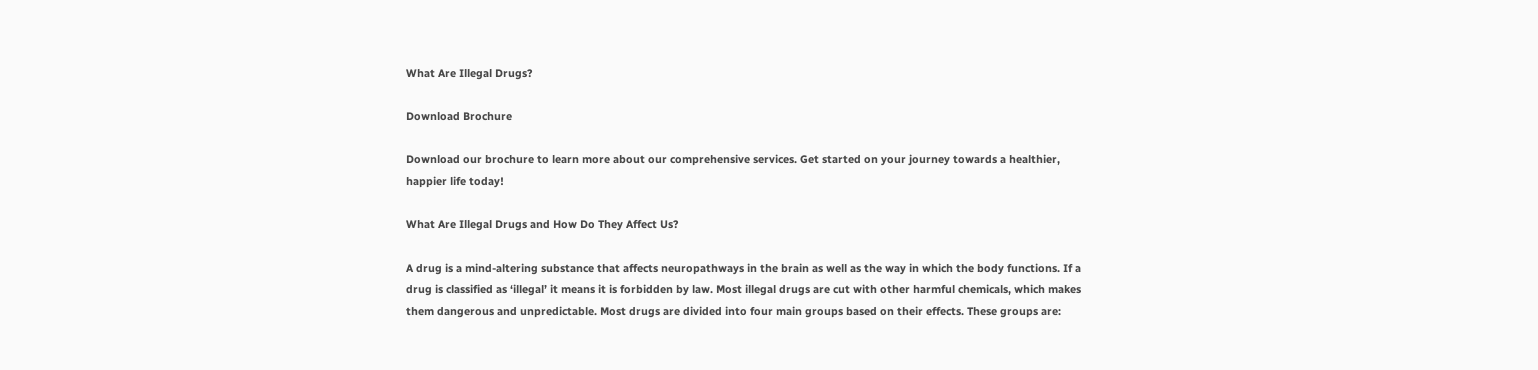What Are Illegal Drugs?

Download Brochure

Download our brochure to learn more about our comprehensive services. Get started on your journey towards a healthier, happier life today!

What Are Illegal Drugs and How Do They Affect Us?

A drug is a mind-altering substance that affects neuropathways in the brain as well as the way in which the body functions. If a drug is classified as ‘illegal’ it means it is forbidden by law. Most illegal drugs are cut with other harmful chemicals, which makes them dangerous and unpredictable. Most drugs are divided into four main groups based on their effects. These groups are: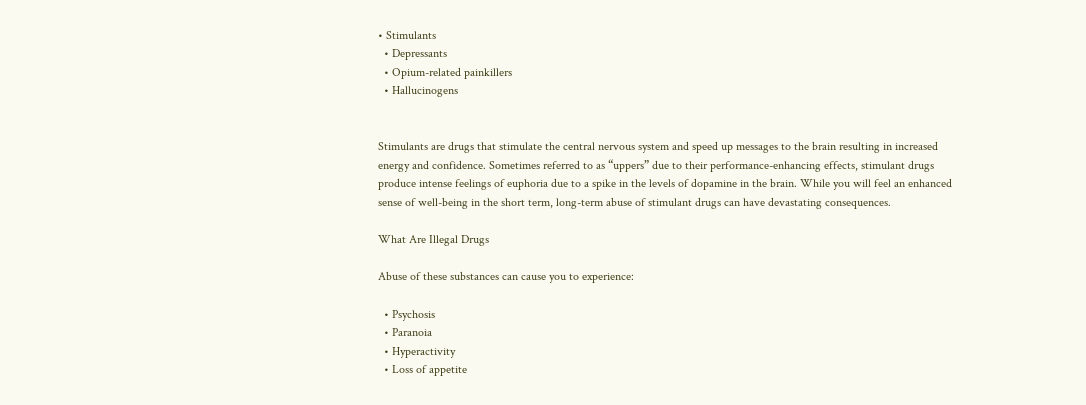• Stimulants
  • Depressants
  • Opium-related painkillers
  • Hallucinogens


Stimulants are drugs that stimulate the central nervous system and speed up messages to the brain resulting in increased energy and confidence. Sometimes referred to as “uppers” due to their performance-enhancing effects, stimulant drugs produce intense feelings of euphoria due to a spike in the levels of dopamine in the brain. While you will feel an enhanced sense of well-being in the short term, long-term abuse of stimulant drugs can have devastating consequences.

What Are Illegal Drugs

Abuse of these substances can cause you to experience:

  • Psychosis
  • Paranoia
  • Hyperactivity
  • Loss of appetite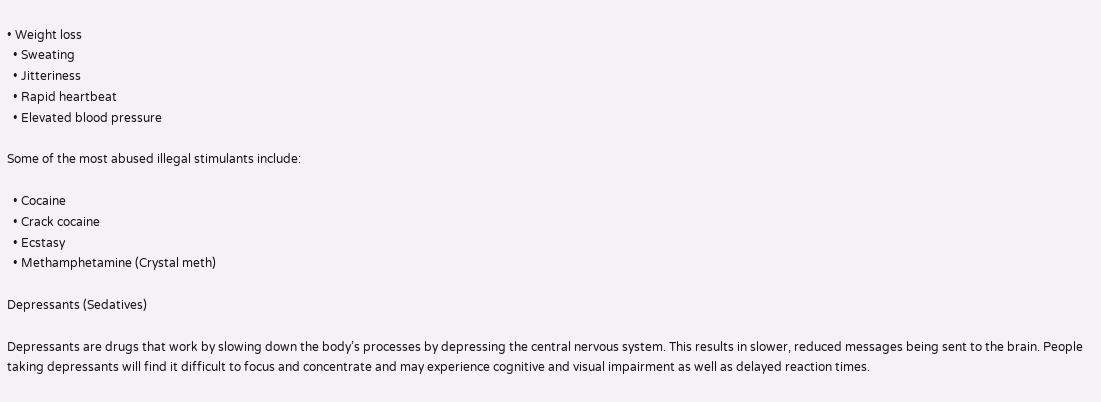• Weight loss
  • Sweating
  • Jitteriness
  • Rapid heartbeat
  • Elevated blood pressure

Some of the most abused illegal stimulants include:

  • Cocaine
  • Crack cocaine
  • Ecstasy
  • Methamphetamine (Crystal meth)

Depressants (Sedatives)

Depressants are drugs that work by slowing down the body’s processes by depressing the central nervous system. This results in slower, reduced messages being sent to the brain. People taking depressants will find it difficult to focus and concentrate and may experience cognitive and visual impairment as well as delayed reaction times.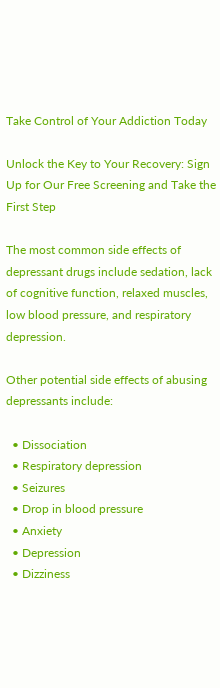Take Control of Your Addiction Today

Unlock the Key to Your Recovery: Sign Up for Our Free Screening and Take the First Step

The most common side effects of depressant drugs include sedation, lack of cognitive function, relaxed muscles, low blood pressure, and respiratory depression.

Other potential side effects of abusing depressants include:

  • Dissociation
  • Respiratory depression
  • Seizures
  • Drop in blood pressure
  • Anxiety
  • Depression
  • Dizziness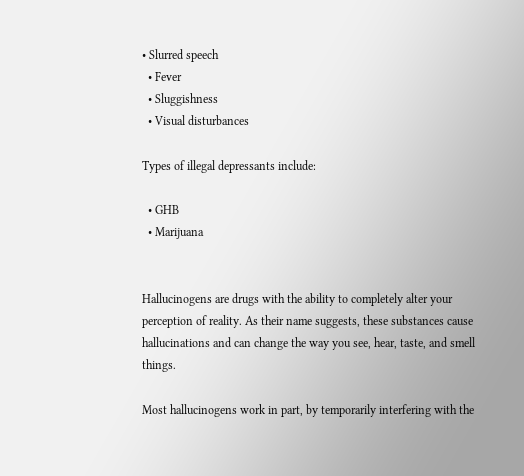• Slurred speech
  • Fever
  • Sluggishness
  • Visual disturbances

Types of illegal depressants include:

  • GHB
  • Marijuana


Hallucinogens are drugs with the ability to completely alter your perception of reality. As their name suggests, these substances cause hallucinations and can change the way you see, hear, taste, and smell things.

Most hallucinogens work in part, by temporarily interfering with the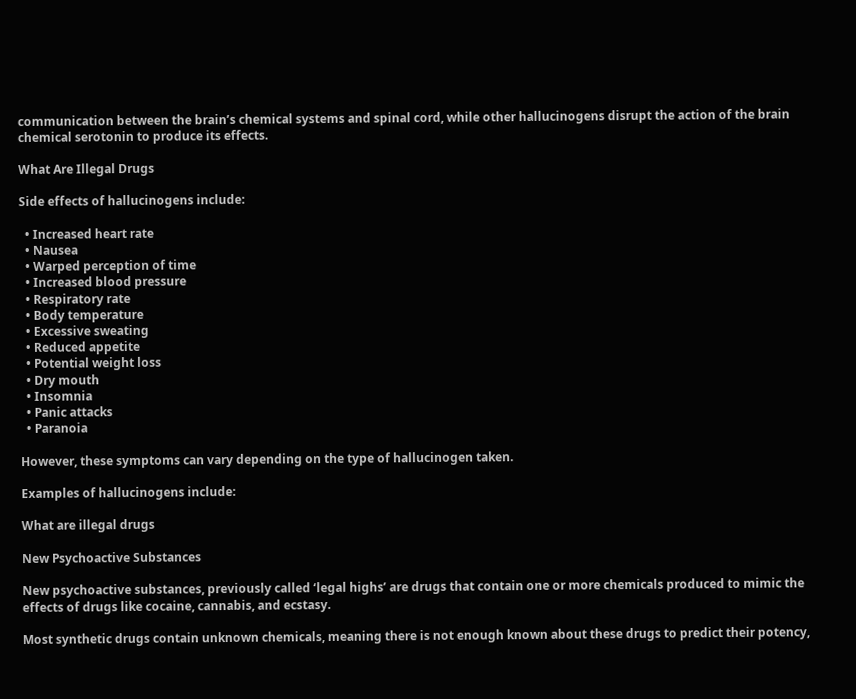communication between the brain’s chemical systems and spinal cord, while other hallucinogens disrupt the action of the brain chemical serotonin to produce its effects.

What Are Illegal Drugs

Side effects of hallucinogens include:

  • Increased heart rate
  • Nausea
  • Warped perception of time
  • Increased blood pressure
  • Respiratory rate
  • Body temperature
  • Excessive sweating
  • Reduced appetite
  • Potential weight loss
  • Dry mouth
  • Insomnia
  • Panic attacks
  • Paranoia

However, these symptoms can vary depending on the type of hallucinogen taken.

Examples of hallucinogens include:

What are illegal drugs

New Psychoactive Substances

New psychoactive substances, previously called ‘legal highs’ are drugs that contain one or more chemicals produced to mimic the effects of drugs like cocaine, cannabis, and ecstasy.

Most synthetic drugs contain unknown chemicals, meaning there is not enough known about these drugs to predict their potency,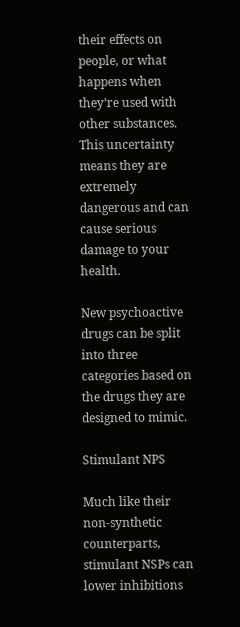their effects on people, or what happens when they’re used with other substances. This uncertainty means they are extremely dangerous and can cause serious damage to your health.

New psychoactive drugs can be split into three categories based on the drugs they are designed to mimic.

Stimulant NPS

Much like their non-synthetic counterparts, stimulant NSPs can lower inhibitions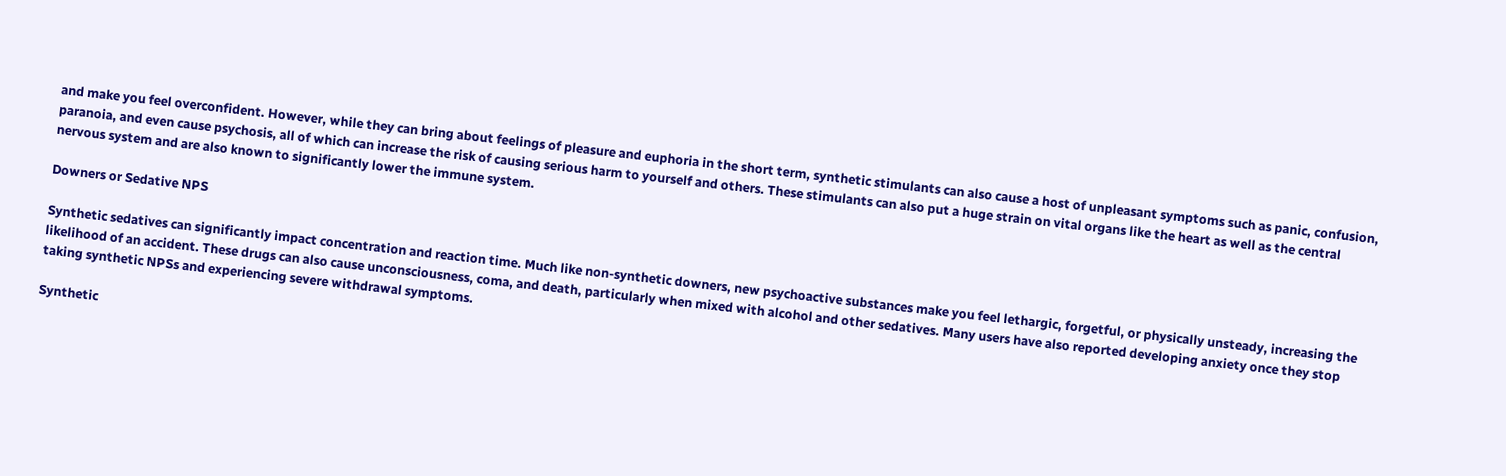and make you feel overconfident. However, while they can bring about feelings of pleasure and euphoria in the short term, synthetic stimulants can also cause a host of unpleasant symptoms such as panic, confusion, paranoia, and even cause psychosis, all of which can increase the risk of causing serious harm to yourself and others. These stimulants can also put a huge strain on vital organs like the heart as well as the central nervous system and are also known to significantly lower the immune system.

Downers or Sedative NPS

Synthetic sedatives can significantly impact concentration and reaction time. Much like non-synthetic downers, new psychoactive substances make you feel lethargic, forgetful, or physically unsteady, increasing the likelihood of an accident. These drugs can also cause unconsciousness, coma, and death, particularly when mixed with alcohol and other sedatives. Many users have also reported developing anxiety once they stop taking synthetic NPSs and experiencing severe withdrawal symptoms.

Synthetic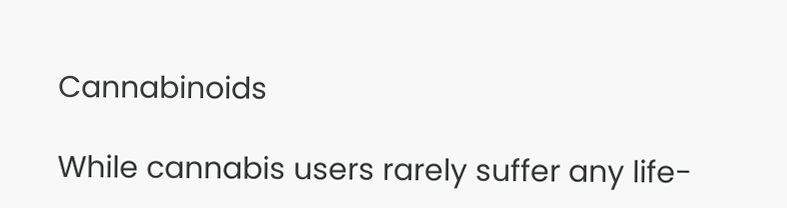Cannabinoids

While cannabis users rarely suffer any life-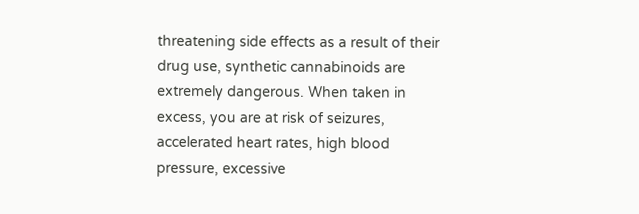threatening side effects as a result of their drug use, synthetic cannabinoids are extremely dangerous. When taken in excess, you are at risk of seizures, accelerated heart rates, high blood pressure, excessive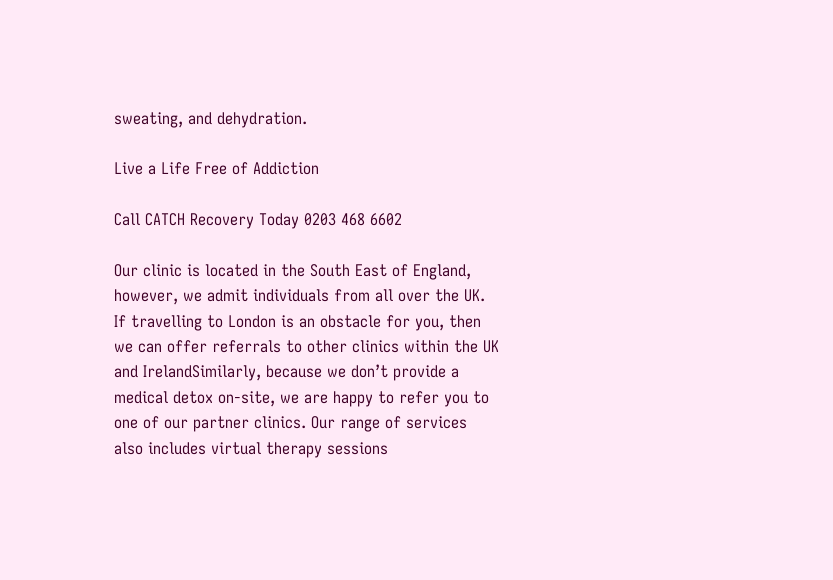sweating, and dehydration.

Live a Life Free of Addiction

Call CATCH Recovery Today 0203 468 6602

Our clinic is located in the South East of England, however, we admit individuals from all over the UK. If travelling to London is an obstacle for you, then we can offer referrals to other clinics within the UK and IrelandSimilarly, because we don’t provide a medical detox on-site, we are happy to refer you to one of our partner clinics. Our range of services also includes virtual therapy sessions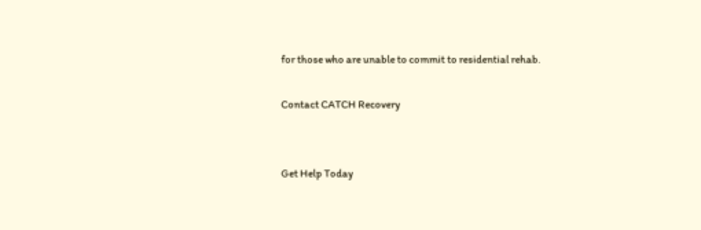for those who are unable to commit to residential rehab.

Contact CATCH Recovery


Get Help Today